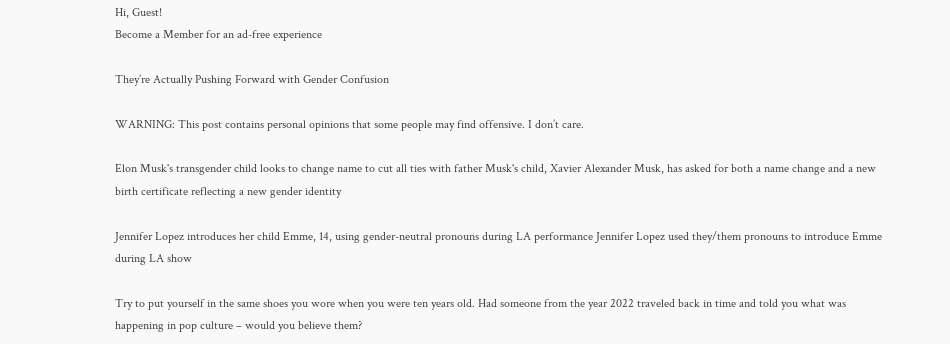Hi, Guest!
Become a Member for an ad-free experience

They’re Actually Pushing Forward with Gender Confusion

WARNING: This post contains personal opinions that some people may find offensive. I don’t care.

Elon Musk's transgender child looks to change name to cut all ties with father Musk's child, Xavier Alexander Musk, has asked for both a name change and a new birth certificate reflecting a new gender identity

Jennifer Lopez introduces her child Emme, 14, using gender-neutral pronouns during LA performance Jennifer Lopez used they/them pronouns to introduce Emme during LA show

Try to put yourself in the same shoes you wore when you were ten years old. Had someone from the year 2022 traveled back in time and told you what was happening in pop culture – would you believe them?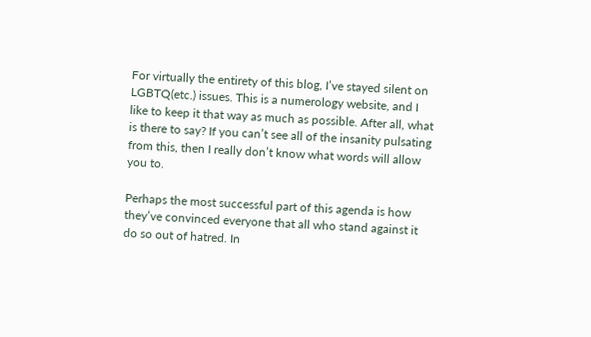For virtually the entirety of this blog, I’ve stayed silent on LGBTQ(etc.) issues. This is a numerology website, and I like to keep it that way as much as possible. After all, what is there to say? If you can’t see all of the insanity pulsating from this, then I really don’t know what words will allow you to.

Perhaps the most successful part of this agenda is how they’ve convinced everyone that all who stand against it do so out of hatred. In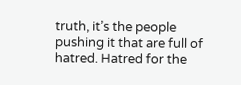truth, it’s the people pushing it that are full of hatred. Hatred for the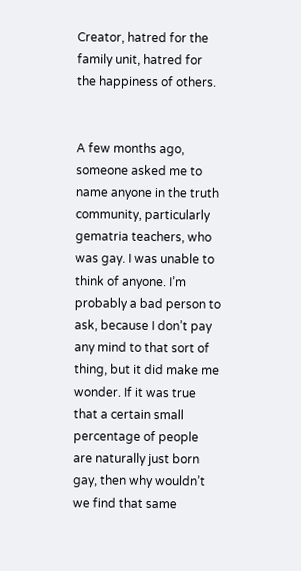Creator, hatred for the family unit, hatred for the happiness of others.


A few months ago, someone asked me to name anyone in the truth community, particularly gematria teachers, who was gay. I was unable to think of anyone. I’m probably a bad person to ask, because I don’t pay any mind to that sort of thing, but it did make me wonder. If it was true that a certain small percentage of people are naturally just born gay, then why wouldn’t we find that same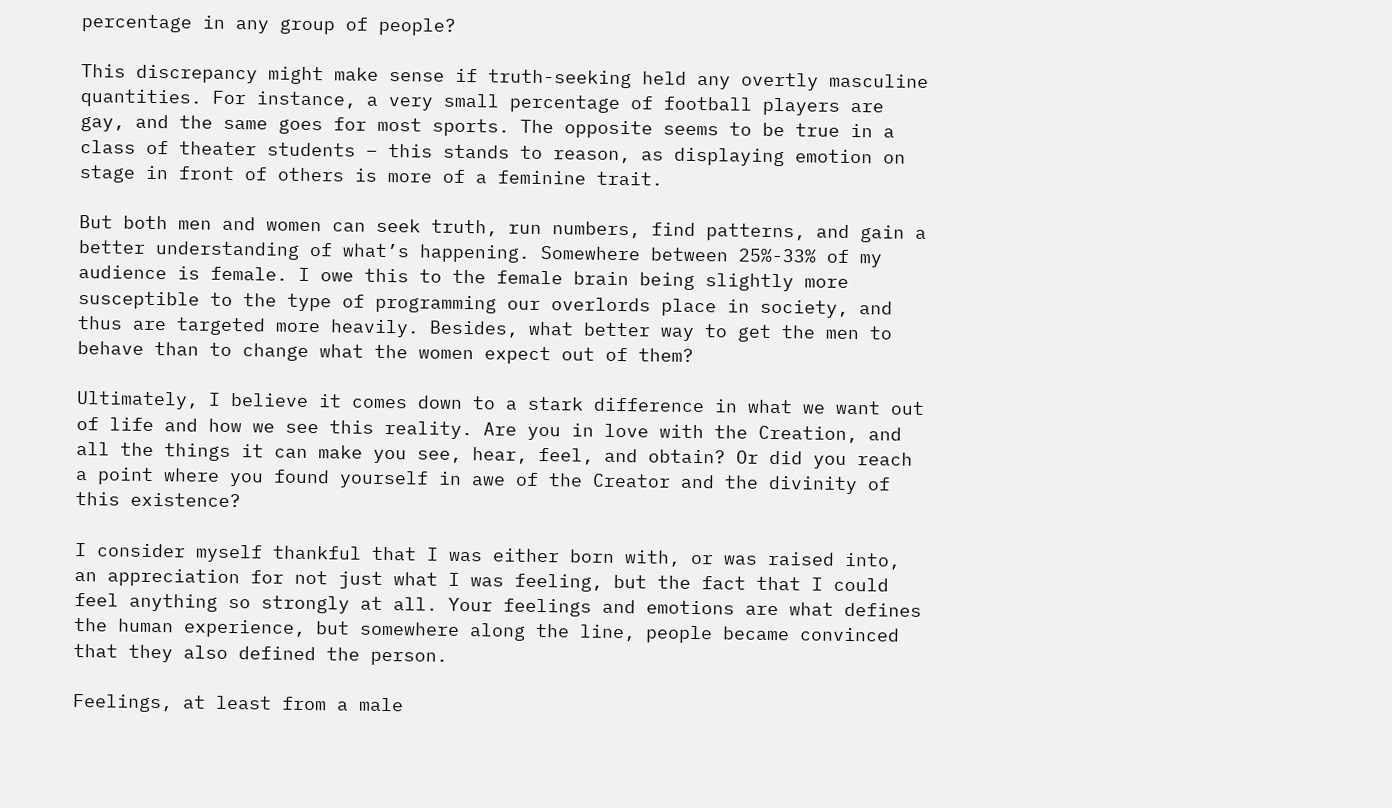percentage in any group of people?

This discrepancy might make sense if truth-seeking held any overtly masculine quantities. For instance, a very small percentage of football players are gay, and the same goes for most sports. The opposite seems to be true in a class of theater students – this stands to reason, as displaying emotion on stage in front of others is more of a feminine trait.

But both men and women can seek truth, run numbers, find patterns, and gain a better understanding of what’s happening. Somewhere between 25%-33% of my audience is female. I owe this to the female brain being slightly more susceptible to the type of programming our overlords place in society, and thus are targeted more heavily. Besides, what better way to get the men to behave than to change what the women expect out of them?

Ultimately, I believe it comes down to a stark difference in what we want out of life and how we see this reality. Are you in love with the Creation, and all the things it can make you see, hear, feel, and obtain? Or did you reach a point where you found yourself in awe of the Creator and the divinity of this existence?

I consider myself thankful that I was either born with, or was raised into, an appreciation for not just what I was feeling, but the fact that I could feel anything so strongly at all. Your feelings and emotions are what defines the human experience, but somewhere along the line, people became convinced that they also defined the person.

Feelings, at least from a male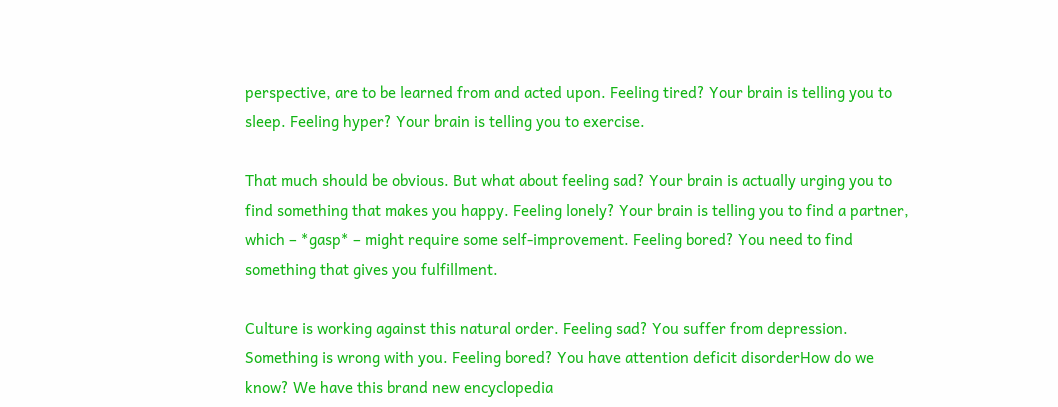perspective, are to be learned from and acted upon. Feeling tired? Your brain is telling you to sleep. Feeling hyper? Your brain is telling you to exercise.

That much should be obvious. But what about feeling sad? Your brain is actually urging you to find something that makes you happy. Feeling lonely? Your brain is telling you to find a partner, which – *gasp* – might require some self-improvement. Feeling bored? You need to find something that gives you fulfillment.

Culture is working against this natural order. Feeling sad? You suffer from depression. Something is wrong with you. Feeling bored? You have attention deficit disorderHow do we know? We have this brand new encyclopedia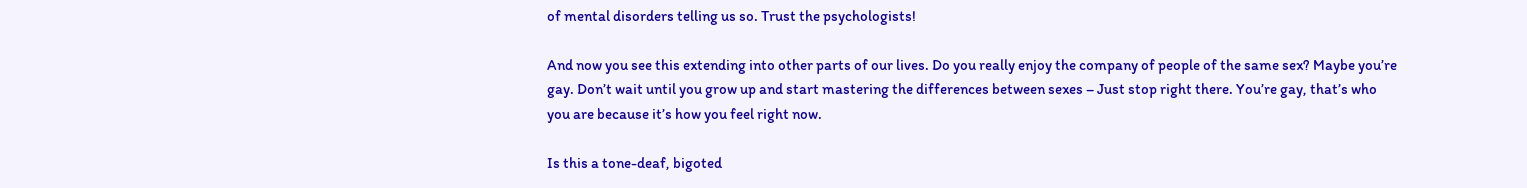of mental disorders telling us so. Trust the psychologists!

And now you see this extending into other parts of our lives. Do you really enjoy the company of people of the same sex? Maybe you’re gay. Don’t wait until you grow up and start mastering the differences between sexes – Just stop right there. You’re gay, that’s who you are because it’s how you feel right now.

Is this a tone-deaf, bigoted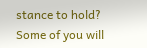stance to hold? Some of you will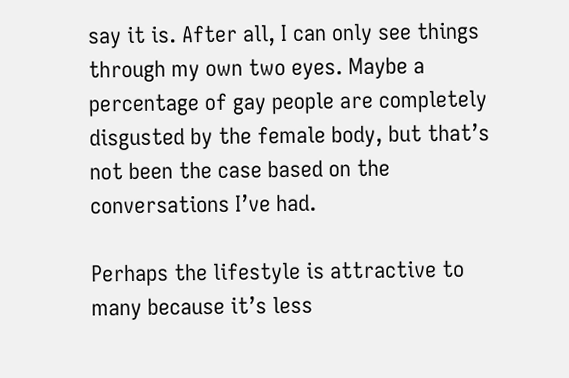say it is. After all, I can only see things through my own two eyes. Maybe a percentage of gay people are completely disgusted by the female body, but that’s not been the case based on the conversations I’ve had.

Perhaps the lifestyle is attractive to many because it’s less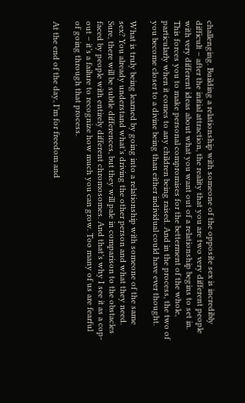challenging. Building a relationship with someone of the opposite sex is incredibly difficult – after the initial attraction, the reality that you are two very different people with very different ideas about what you want out of a relationship begins to set in. This forces you to make personal compromises for the betterment of the whole, particularly when it comes to any children being raised. And in the process, the two of you become closer to a divine being than either individual could have ever thought.

What is truly being learned by going into a relationship with someone of the same sex? You already understand what’s driving the other person and what they need. Sure, there will be subtle differences, but they will pale in comparison to the obstacles faced by people with entirely different chromosomes. And that’s why I see it as a cop-out – it’s a failure to recognize how much you can grow. Too many of us are fearful of going through that process.

At the end of the day, I’m for freedom and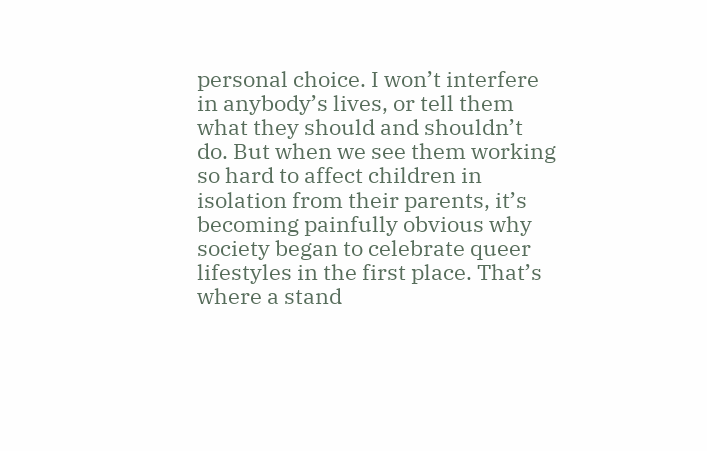personal choice. I won’t interfere in anybody’s lives, or tell them what they should and shouldn’t do. But when we see them working so hard to affect children in isolation from their parents, it’s becoming painfully obvious why society began to celebrate queer lifestyles in the first place. That’s where a stand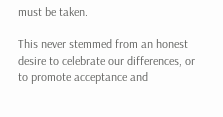must be taken.

This never stemmed from an honest desire to celebrate our differences, or to promote acceptance and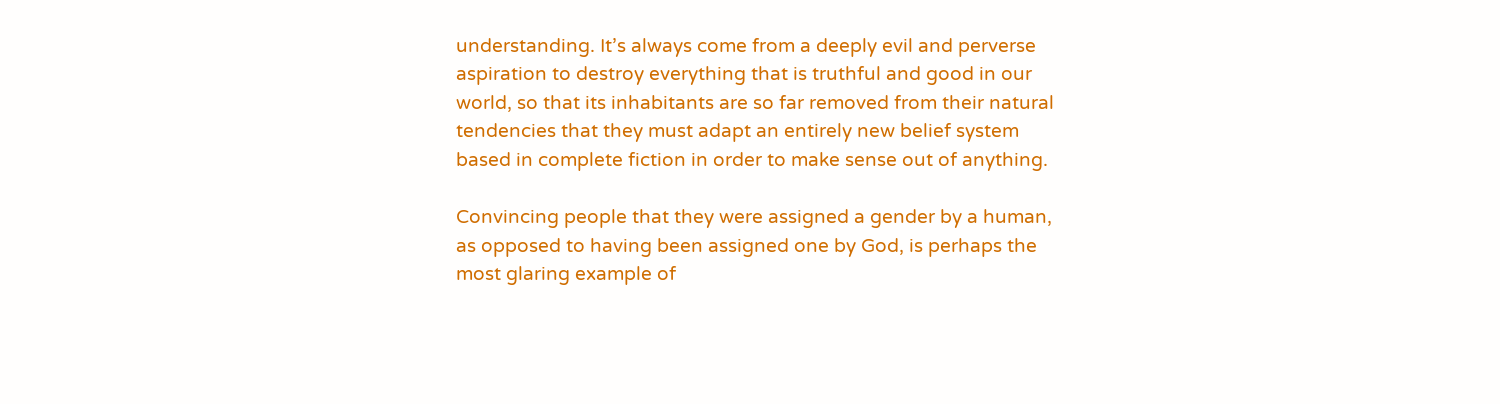understanding. It’s always come from a deeply evil and perverse aspiration to destroy everything that is truthful and good in our world, so that its inhabitants are so far removed from their natural tendencies that they must adapt an entirely new belief system based in complete fiction in order to make sense out of anything.

Convincing people that they were assigned a gender by a human, as opposed to having been assigned one by God, is perhaps the most glaring example of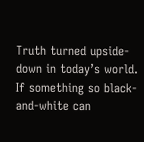Truth turned upside-down in today’s world. If something so black-and-white can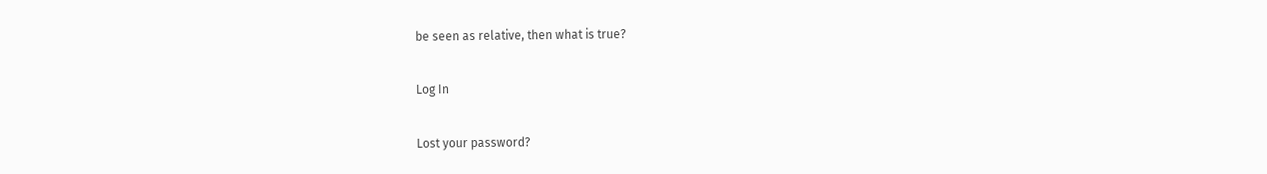be seen as relative, then what is true?

Log In

Lost your password?